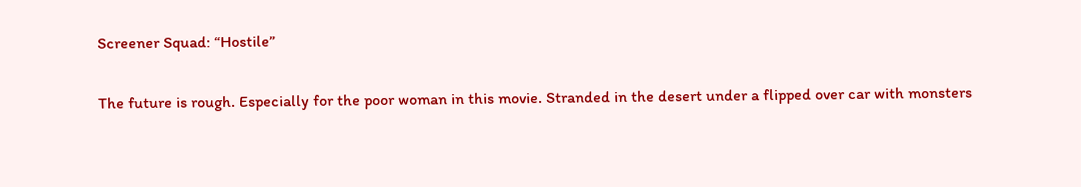Screener Squad: “Hostile”

The future is rough. Especially for the poor woman in this movie. Stranded in the desert under a flipped over car with monsters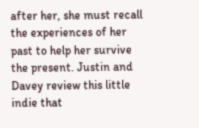after her, she must recall the experiences of her past to help her survive the present. Justin and Davey review this little indie that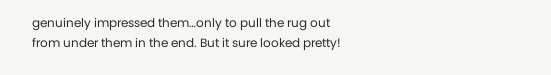genuinely impressed them…only to pull the rug out from under them in the end. But it sure looked pretty!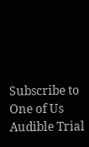Subscribe to One of Us Audible Trial